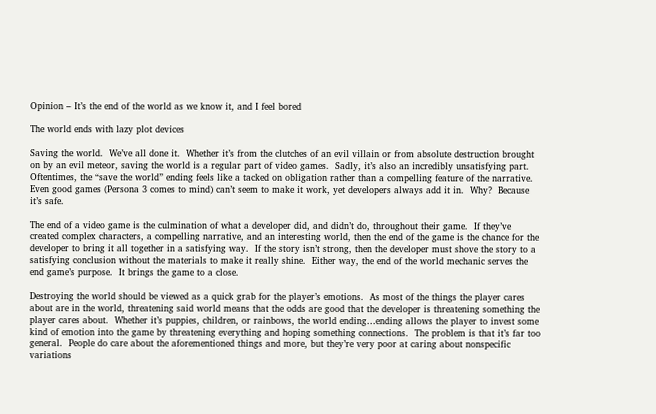Opinion – It’s the end of the world as we know it, and I feel bored

The world ends with lazy plot devices

Saving the world.  We’ve all done it.  Whether it’s from the clutches of an evil villain or from absolute destruction brought on by an evil meteor, saving the world is a regular part of video games.  Sadly, it’s also an incredibly unsatisfying part.  Oftentimes, the “save the world” ending feels like a tacked on obligation rather than a compelling feature of the narrative.  Even good games (Persona 3 comes to mind) can’t seem to make it work, yet developers always add it in.  Why?  Because it’s safe.

The end of a video game is the culmination of what a developer did, and didn’t do, throughout their game.  If they’ve created complex characters, a compelling narrative, and an interesting world, then the end of the game is the chance for the developer to bring it all together in a satisfying way.  If the story isn’t strong, then the developer must shove the story to a satisfying conclusion without the materials to make it really shine.  Either way, the end of the world mechanic serves the end game’s purpose.  It brings the game to a close.

Destroying the world should be viewed as a quick grab for the player’s emotions.  As most of the things the player cares about are in the world, threatening said world means that the odds are good that the developer is threatening something the player cares about.  Whether it’s puppies, children, or rainbows, the world ending…ending allows the player to invest some kind of emotion into the game by threatening everything and hoping something connections.  The problem is that it’s far too general.  People do care about the aforementioned things and more, but they’re very poor at caring about nonspecific variations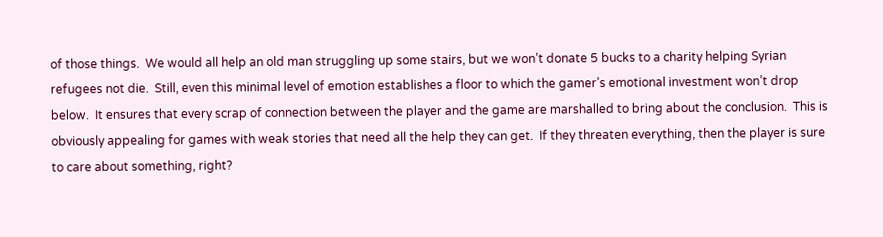of those things.  We would all help an old man struggling up some stairs, but we won’t donate 5 bucks to a charity helping Syrian refugees not die.  Still, even this minimal level of emotion establishes a floor to which the gamer’s emotional investment won’t drop below.  It ensures that every scrap of connection between the player and the game are marshalled to bring about the conclusion.  This is obviously appealing for games with weak stories that need all the help they can get.  If they threaten everything, then the player is sure to care about something, right?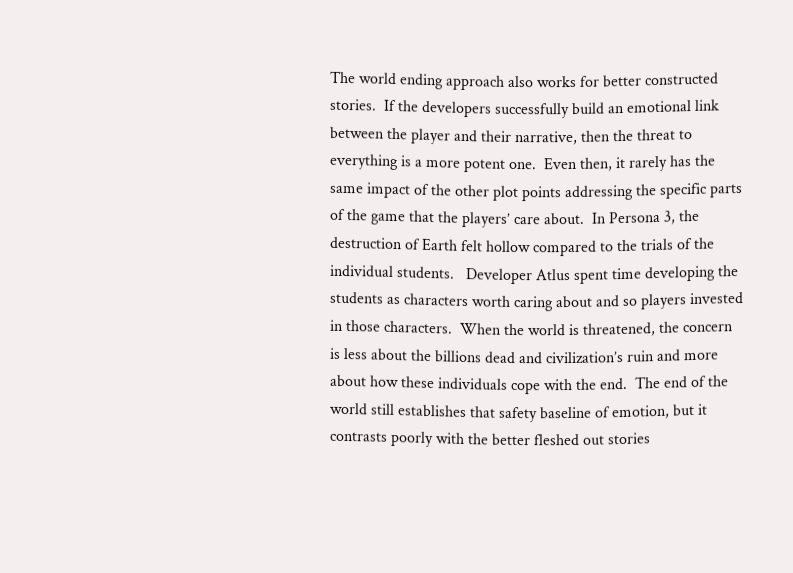The world ending approach also works for better constructed stories.  If the developers successfully build an emotional link between the player and their narrative, then the threat to everything is a more potent one.  Even then, it rarely has the same impact of the other plot points addressing the specific parts of the game that the players’ care about.  In Persona 3, the destruction of Earth felt hollow compared to the trials of the individual students.   Developer Atlus spent time developing the students as characters worth caring about and so players invested in those characters.  When the world is threatened, the concern is less about the billions dead and civilization’s ruin and more about how these individuals cope with the end.  The end of the world still establishes that safety baseline of emotion, but it contrasts poorly with the better fleshed out stories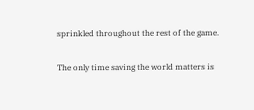sprinkled throughout the rest of the game.

The only time saving the world matters is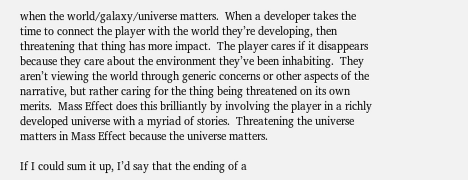when the world/galaxy/universe matters.  When a developer takes the time to connect the player with the world they’re developing, then threatening that thing has more impact.  The player cares if it disappears because they care about the environment they’ve been inhabiting.  They aren’t viewing the world through generic concerns or other aspects of the narrative, but rather caring for the thing being threatened on its own merits.  Mass Effect does this brilliantly by involving the player in a richly developed universe with a myriad of stories.  Threatening the universe matters in Mass Effect because the universe matters.

If I could sum it up, I’d say that the ending of a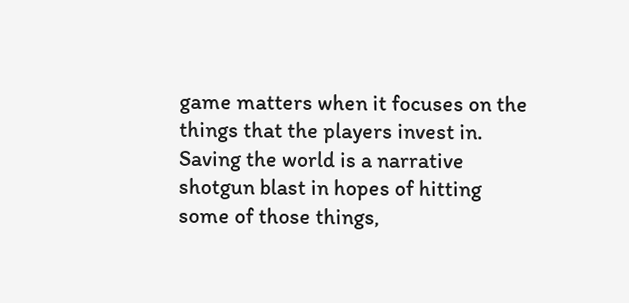game matters when it focuses on the things that the players invest in.  Saving the world is a narrative shotgun blast in hopes of hitting some of those things,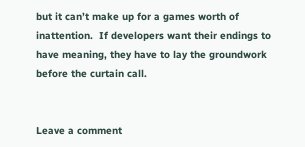but it can’t make up for a games worth of inattention.  If developers want their endings to have meaning, they have to lay the groundwork before the curtain call.


Leave a comment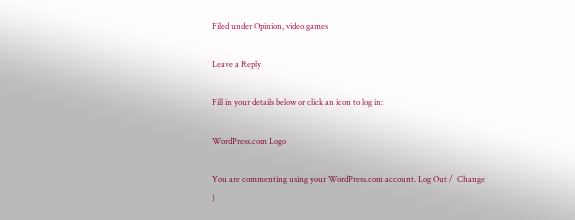Filed under Opinion, video games

Leave a Reply

Fill in your details below or click an icon to log in:

WordPress.com Logo

You are commenting using your WordPress.com account. Log Out /  Change )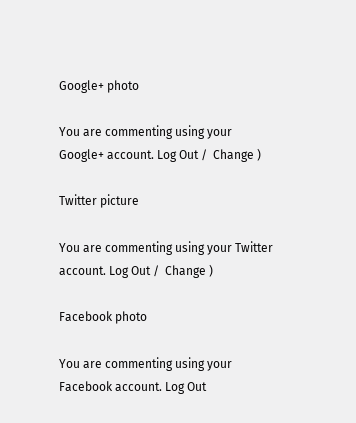Google+ photo

You are commenting using your Google+ account. Log Out /  Change )

Twitter picture

You are commenting using your Twitter account. Log Out /  Change )

Facebook photo

You are commenting using your Facebook account. Log Out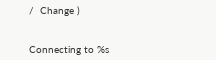/  Change )


Connecting to %s